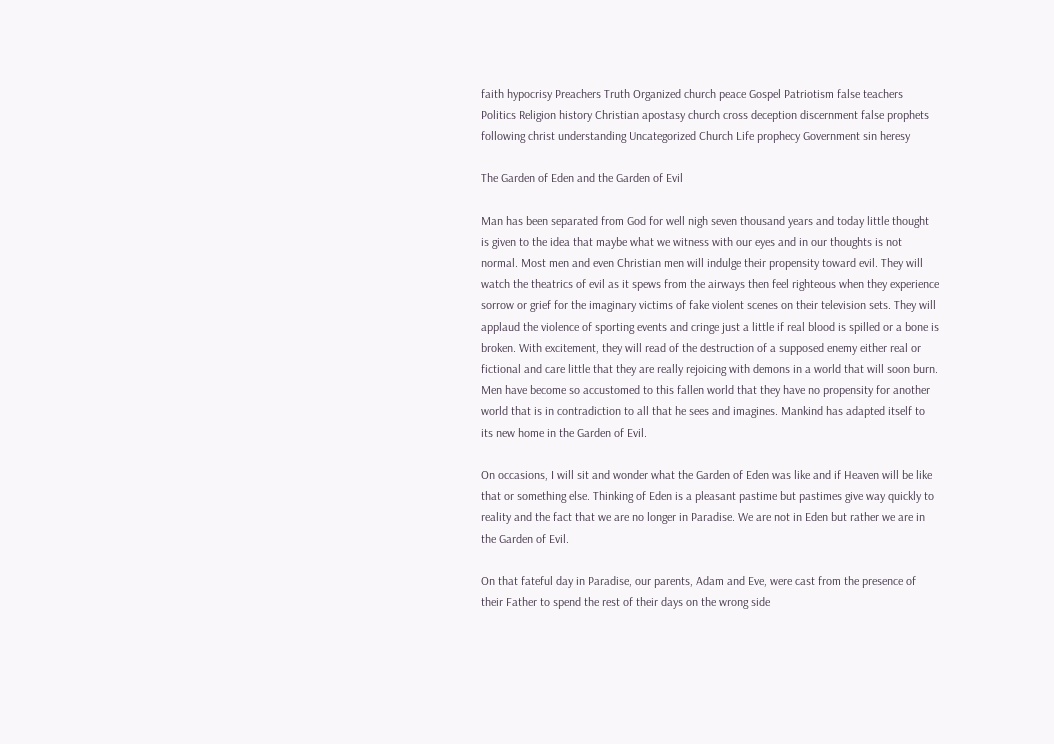faith hypocrisy Preachers Truth Organized church peace Gospel Patriotism false teachers Politics Religion history Christian apostasy church cross deception discernment false prophets following christ understanding Uncategorized Church Life prophecy Government sin heresy

The Garden of Eden and the Garden of Evil

Man has been separated from God for well nigh seven thousand years and today little thought is given to the idea that maybe what we witness with our eyes and in our thoughts is not normal. Most men and even Christian men will indulge their propensity toward evil. They will watch the theatrics of evil as it spews from the airways then feel righteous when they experience sorrow or grief for the imaginary victims of fake violent scenes on their television sets. They will applaud the violence of sporting events and cringe just a little if real blood is spilled or a bone is broken. With excitement, they will read of the destruction of a supposed enemy either real or fictional and care little that they are really rejoicing with demons in a world that will soon burn. Men have become so accustomed to this fallen world that they have no propensity for another world that is in contradiction to all that he sees and imagines. Mankind has adapted itself to its new home in the Garden of Evil.

On occasions, I will sit and wonder what the Garden of Eden was like and if Heaven will be like that or something else. Thinking of Eden is a pleasant pastime but pastimes give way quickly to reality and the fact that we are no longer in Paradise. We are not in Eden but rather we are in the Garden of Evil.

On that fateful day in Paradise, our parents, Adam and Eve, were cast from the presence of their Father to spend the rest of their days on the wrong side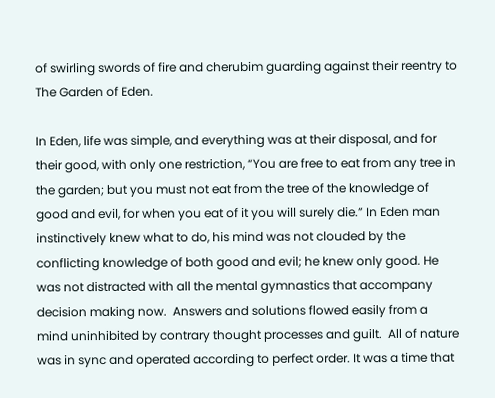of swirling swords of fire and cherubim guarding against their reentry to The Garden of Eden.

In Eden, life was simple, and everything was at their disposal, and for their good, with only one restriction, “You are free to eat from any tree in the garden; but you must not eat from the tree of the knowledge of good and evil, for when you eat of it you will surely die.” In Eden man instinctively knew what to do, his mind was not clouded by the conflicting knowledge of both good and evil; he knew only good. He was not distracted with all the mental gymnastics that accompany decision making now.  Answers and solutions flowed easily from a mind uninhibited by contrary thought processes and guilt.  All of nature was in sync and operated according to perfect order. It was a time that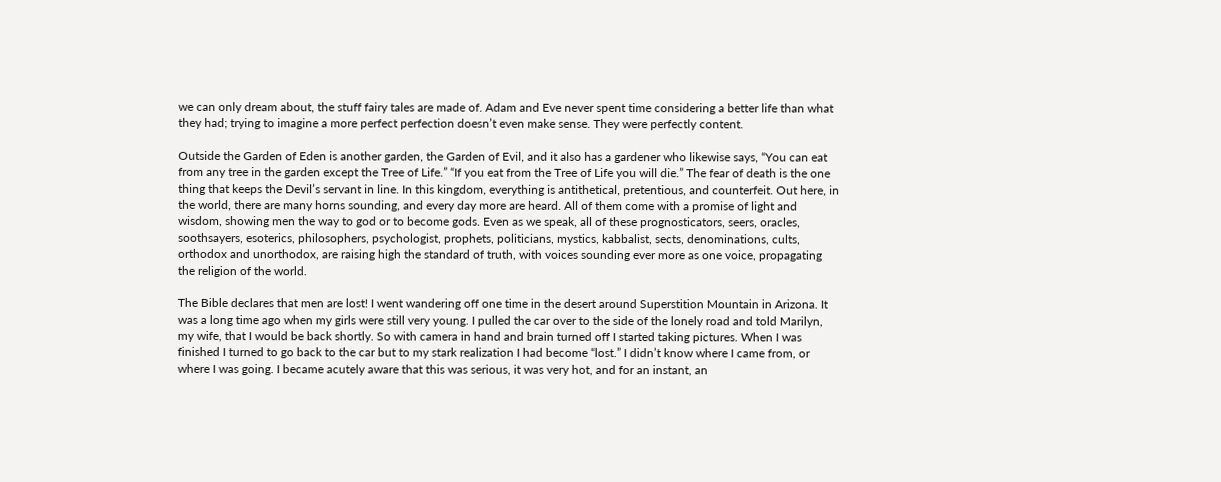we can only dream about, the stuff fairy tales are made of. Adam and Eve never spent time considering a better life than what they had; trying to imagine a more perfect perfection doesn’t even make sense. They were perfectly content.

Outside the Garden of Eden is another garden, the Garden of Evil, and it also has a gardener who likewise says, “You can eat from any tree in the garden except the Tree of Life.” “If you eat from the Tree of Life you will die.” The fear of death is the one thing that keeps the Devil’s servant in line. In this kingdom, everything is antithetical, pretentious, and counterfeit. Out here, in the world, there are many horns sounding, and every day more are heard. All of them come with a promise of light and wisdom, showing men the way to god or to become gods. Even as we speak, all of these prognosticators, seers, oracles, soothsayers, esoterics, philosophers, psychologist, prophets, politicians, mystics, kabbalist, sects, denominations, cults, orthodox and unorthodox, are raising high the standard of truth, with voices sounding ever more as one voice, propagating the religion of the world.

The Bible declares that men are lost! I went wandering off one time in the desert around Superstition Mountain in Arizona. It was a long time ago when my girls were still very young. I pulled the car over to the side of the lonely road and told Marilyn, my wife, that I would be back shortly. So with camera in hand and brain turned off I started taking pictures. When I was finished I turned to go back to the car but to my stark realization I had become “lost.” I didn’t know where I came from, or where I was going. I became acutely aware that this was serious, it was very hot, and for an instant, an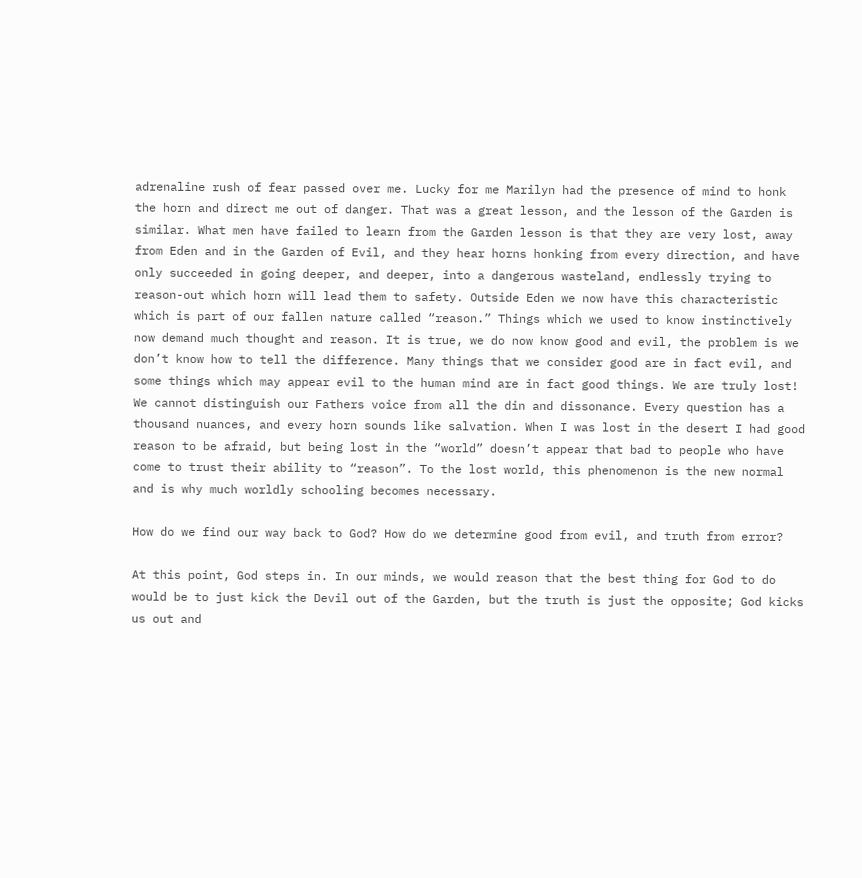adrenaline rush of fear passed over me. Lucky for me Marilyn had the presence of mind to honk the horn and direct me out of danger. That was a great lesson, and the lesson of the Garden is similar. What men have failed to learn from the Garden lesson is that they are very lost, away from Eden and in the Garden of Evil, and they hear horns honking from every direction, and have only succeeded in going deeper, and deeper, into a dangerous wasteland, endlessly trying to reason-out which horn will lead them to safety. Outside Eden we now have this characteristic which is part of our fallen nature called “reason.” Things which we used to know instinctively now demand much thought and reason. It is true, we do now know good and evil, the problem is we don’t know how to tell the difference. Many things that we consider good are in fact evil, and some things which may appear evil to the human mind are in fact good things. We are truly lost! We cannot distinguish our Fathers voice from all the din and dissonance. Every question has a thousand nuances, and every horn sounds like salvation. When I was lost in the desert I had good reason to be afraid, but being lost in the “world” doesn’t appear that bad to people who have come to trust their ability to “reason”. To the lost world, this phenomenon is the new normal and is why much worldly schooling becomes necessary.

How do we find our way back to God? How do we determine good from evil, and truth from error?

At this point, God steps in. In our minds, we would reason that the best thing for God to do would be to just kick the Devil out of the Garden, but the truth is just the opposite; God kicks us out and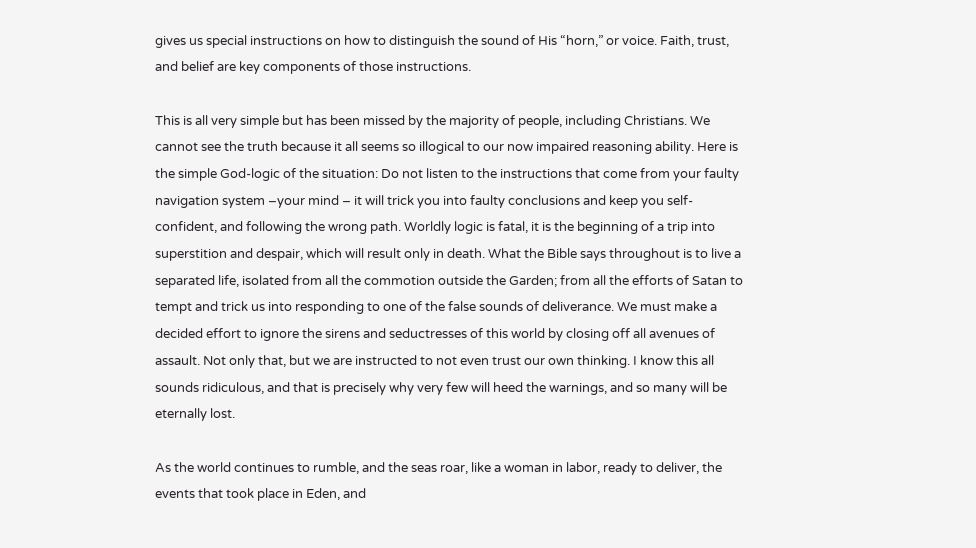gives us special instructions on how to distinguish the sound of His “horn,” or voice. Faith, trust, and belief are key components of those instructions.

This is all very simple but has been missed by the majority of people, including Christians. We cannot see the truth because it all seems so illogical to our now impaired reasoning ability. Here is the simple God-logic of the situation: Do not listen to the instructions that come from your faulty navigation system –your mind – it will trick you into faulty conclusions and keep you self-confident, and following the wrong path. Worldly logic is fatal, it is the beginning of a trip into superstition and despair, which will result only in death. What the Bible says throughout is to live a separated life, isolated from all the commotion outside the Garden; from all the efforts of Satan to tempt and trick us into responding to one of the false sounds of deliverance. We must make a decided effort to ignore the sirens and seductresses of this world by closing off all avenues of assault. Not only that, but we are instructed to not even trust our own thinking. I know this all sounds ridiculous, and that is precisely why very few will heed the warnings, and so many will be eternally lost.

As the world continues to rumble, and the seas roar, like a woman in labor, ready to deliver, the events that took place in Eden, and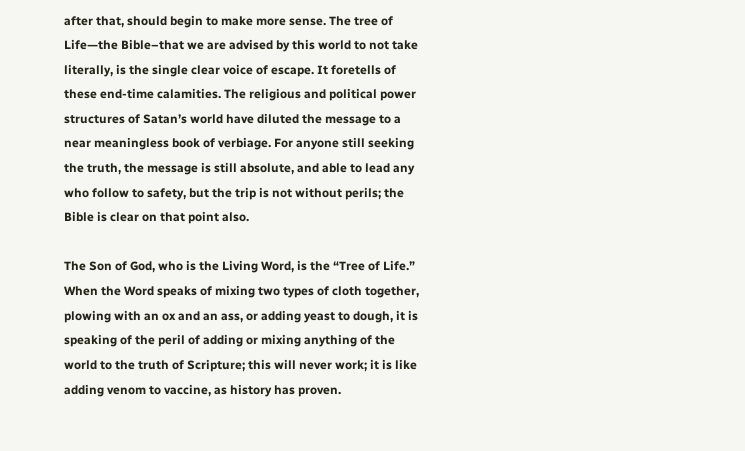after that, should begin to make more sense. The tree of Life—the Bible–that we are advised by this world to not take literally, is the single clear voice of escape. It foretells of these end-time calamities. The religious and political power structures of Satan’s world have diluted the message to a near meaningless book of verbiage. For anyone still seeking the truth, the message is still absolute, and able to lead any who follow to safety, but the trip is not without perils; the Bible is clear on that point also.

The Son of God, who is the Living Word, is the “Tree of Life.”  When the Word speaks of mixing two types of cloth together, plowing with an ox and an ass, or adding yeast to dough, it is speaking of the peril of adding or mixing anything of the world to the truth of Scripture; this will never work; it is like adding venom to vaccine, as history has proven.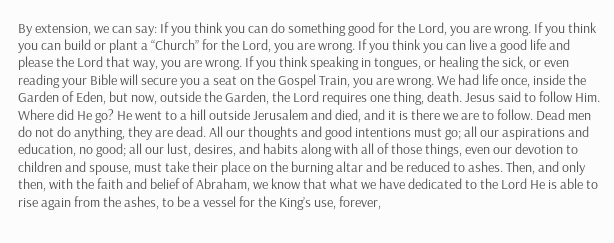By extension, we can say: If you think you can do something good for the Lord, you are wrong. If you think you can build or plant a “Church” for the Lord, you are wrong. If you think you can live a good life and please the Lord that way, you are wrong. If you think speaking in tongues, or healing the sick, or even reading your Bible will secure you a seat on the Gospel Train, you are wrong. We had life once, inside the Garden of Eden, but now, outside the Garden, the Lord requires one thing, death. Jesus said to follow Him. Where did He go? He went to a hill outside Jerusalem and died, and it is there we are to follow. Dead men do not do anything, they are dead. All our thoughts and good intentions must go; all our aspirations and education, no good; all our lust, desires, and habits along with all of those things, even our devotion to children and spouse, must take their place on the burning altar and be reduced to ashes. Then, and only then, with the faith and belief of Abraham, we know that what we have dedicated to the Lord He is able to rise again from the ashes, to be a vessel for the King’s use, forever,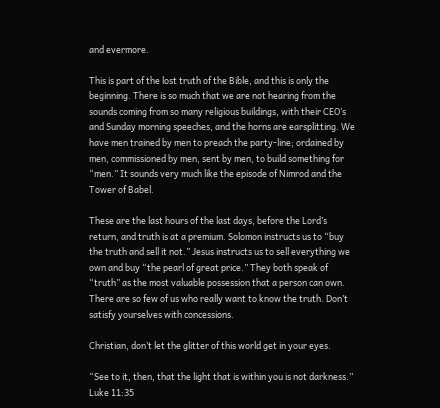and evermore.

This is part of the lost truth of the Bible, and this is only the beginning. There is so much that we are not hearing from the sounds coming from so many religious buildings, with their CEO’s and Sunday morning speeches, and the horns are earsplitting. We have men trained by men to preach the party-line; ordained by men, commissioned by men, sent by men, to build something for “men.” It sounds very much like the episode of Nimrod and the Tower of Babel.

These are the last hours of the last days, before the Lord’s return, and truth is at a premium. Solomon instructs us to “buy the truth and sell it not.” Jesus instructs us to sell everything we own and buy “the pearl of great price.” They both speak of “truth” as the most valuable possession that a person can own. There are so few of us who really want to know the truth. Don’t satisfy yourselves with concessions.

Christian, don’t let the glitter of this world get in your eyes.

“See to it, then, that the light that is within you is not darkness.” Luke 11:35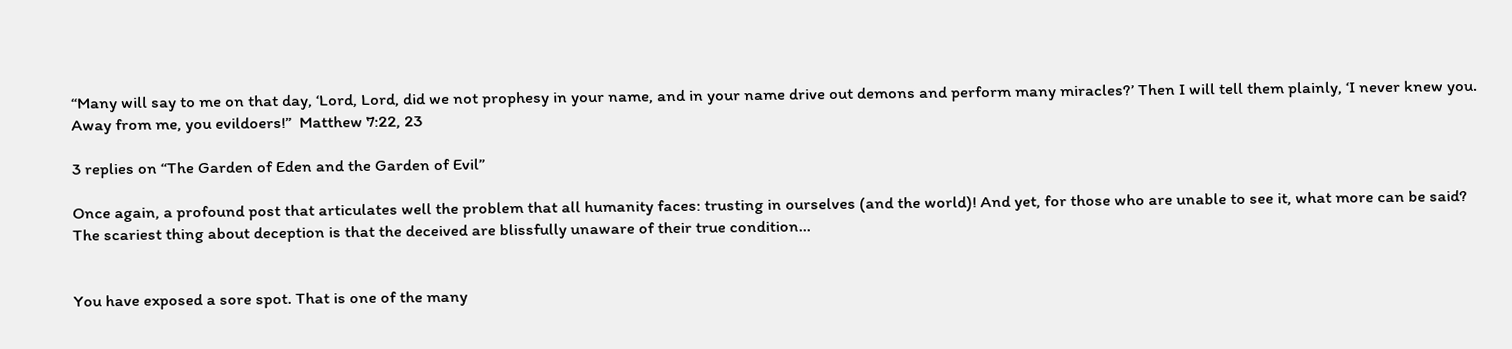“Many will say to me on that day, ‘Lord, Lord, did we not prophesy in your name, and in your name drive out demons and perform many miracles?’ Then I will tell them plainly, ‘I never knew you. Away from me, you evildoers!”  Matthew 7:22, 23

3 replies on “The Garden of Eden and the Garden of Evil”

Once again, a profound post that articulates well the problem that all humanity faces: trusting in ourselves (and the world)! And yet, for those who are unable to see it, what more can be said? The scariest thing about deception is that the deceived are blissfully unaware of their true condition…


You have exposed a sore spot. That is one of the many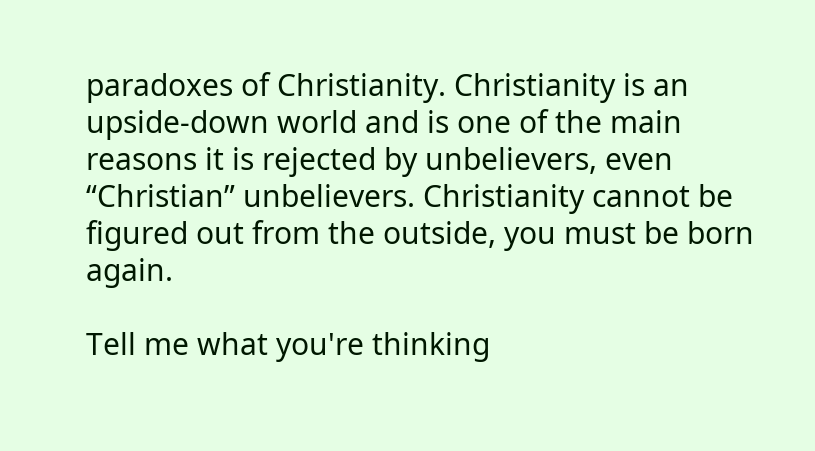paradoxes of Christianity. Christianity is an upside-down world and is one of the main reasons it is rejected by unbelievers, even “Christian” unbelievers. Christianity cannot be figured out from the outside, you must be born again.

Tell me what you're thinking